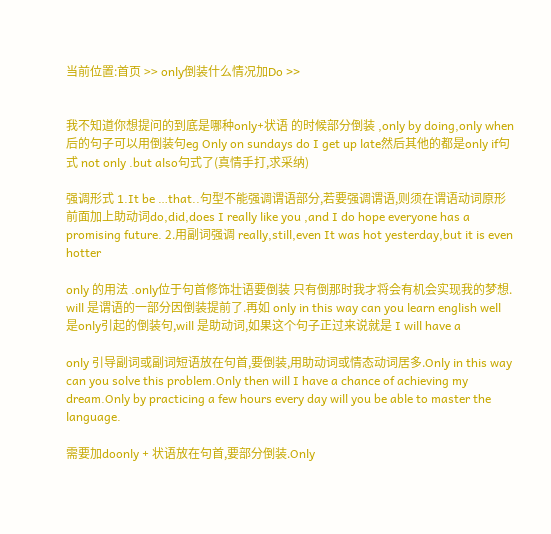当前位置:首页 >> only倒装什么情况加Do >>


我不知道你想提问的到底是哪种only+状语 的时候部分倒装 ,only by doing,only when后的句子可以用倒装句eg Only on sundays do I get up late然后其他的都是only if句式 not only .but also句式了(真情手打,求采纳)

强调形式 1.It be …that..句型不能强调谓语部分,若要强调谓语,则须在谓语动词原形前面加上助动词do,did,does I really like you ,and I do hope everyone has a promising future. 2.用副词强调 really,still,even It was hot yesterday,but it is even hotter

only 的用法 .only位于句首修饰壮语要倒装 只有倒那时我才将会有机会实现我的梦想. will 是谓语的一部分因倒装提前了.再如 only in this way can you learn english well 是only引起的倒装句,will 是助动词,如果这个句子正过来说就是 I will have a

only 引导副词或副词短语放在句首,要倒装,用助动词或情态动词居多.Only in this way can you solve this problem.Only then will I have a chance of achieving my dream.Only by practicing a few hours every day will you be able to master the language.

需要加doonly + 状语放在句首,要部分倒装.Only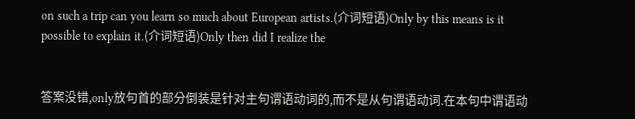on such a trip can you learn so much about European artists.(介词短语)Only by this means is it possible to explain it.(介词短语)Only then did I realize the


答案没错,only放句首的部分倒装是针对主句谓语动词的,而不是从句谓语动词.在本句中谓语动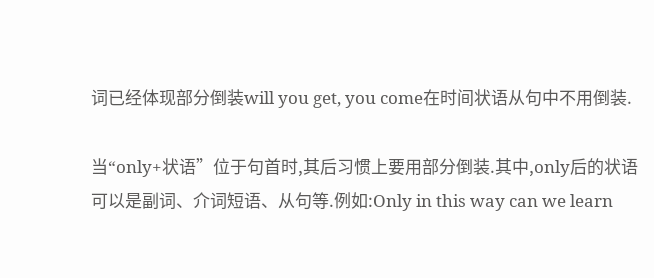词已经体现部分倒装will you get, you come在时间状语从句中不用倒装.

当“only+状语”位于句首时,其后习惯上要用部分倒装.其中,only后的状语可以是副词、介词短语、从句等.例如:Only in this way can we learn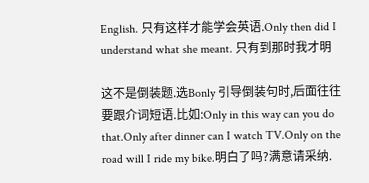English. 只有这样才能学会英语.Only then did I understand what she meant. 只有到那时我才明

这不是倒装题.选Bonly 引导倒装句时,后面往往要跟介词短语.比如:Only in this way can you do that.Only after dinner can I watch TV.Only on the road will I ride my bike.明白了吗?满意请采纳.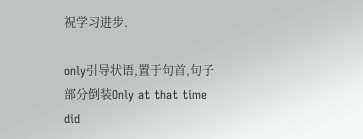祝学习进步.

only引导状语,置于句首,句子部分倒装Only at that time did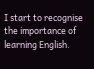I start to recognise the importance of learning English.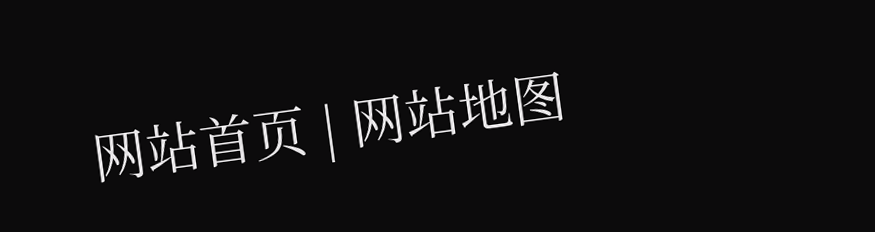网站首页 | 网站地图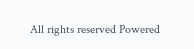All rights reserved Powered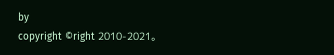by
copyright ©right 2010-2021。